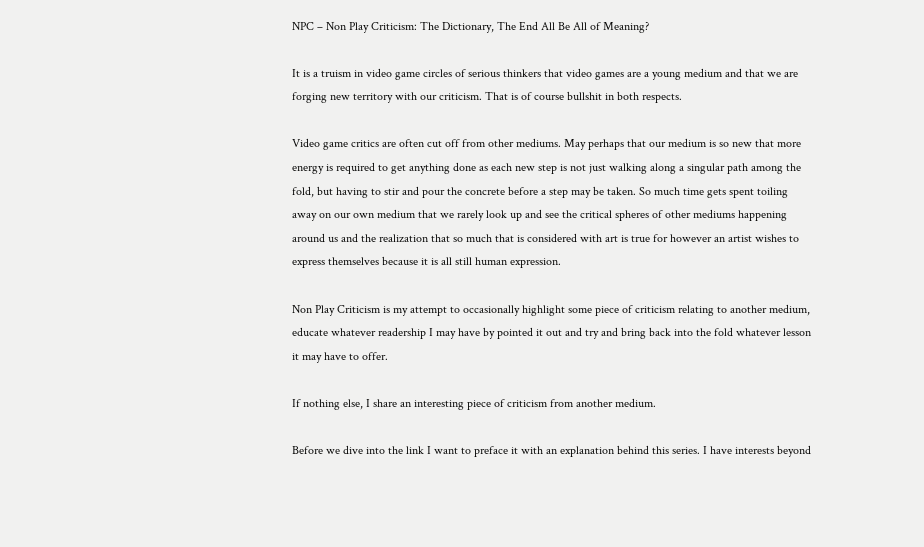NPC – Non Play Criticism: The Dictionary, The End All Be All of Meaning?

It is a truism in video game circles of serious thinkers that video games are a young medium and that we are forging new territory with our criticism. That is of course bullshit in both respects.

Video game critics are often cut off from other mediums. May perhaps that our medium is so new that more energy is required to get anything done as each new step is not just walking along a singular path among the fold, but having to stir and pour the concrete before a step may be taken. So much time gets spent toiling away on our own medium that we rarely look up and see the critical spheres of other mediums happening around us and the realization that so much that is considered with art is true for however an artist wishes to express themselves because it is all still human expression.

Non Play Criticism is my attempt to occasionally highlight some piece of criticism relating to another medium, educate whatever readership I may have by pointed it out and try and bring back into the fold whatever lesson it may have to offer.

If nothing else, I share an interesting piece of criticism from another medium.

Before we dive into the link I want to preface it with an explanation behind this series. I have interests beyond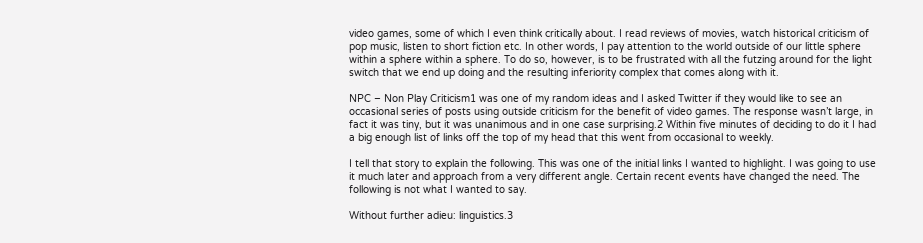video games, some of which I even think critically about. I read reviews of movies, watch historical criticism of pop music, listen to short fiction etc. In other words, I pay attention to the world outside of our little sphere within a sphere within a sphere. To do so, however, is to be frustrated with all the futzing around for the light switch that we end up doing and the resulting inferiority complex that comes along with it.

NPC – Non Play Criticism1 was one of my random ideas and I asked Twitter if they would like to see an occasional series of posts using outside criticism for the benefit of video games. The response wasn’t large, in fact it was tiny, but it was unanimous and in one case surprising.2 Within five minutes of deciding to do it I had a big enough list of links off the top of my head that this went from occasional to weekly.

I tell that story to explain the following. This was one of the initial links I wanted to highlight. I was going to use it much later and approach from a very different angle. Certain recent events have changed the need. The following is not what I wanted to say.

Without further adieu: linguistics.3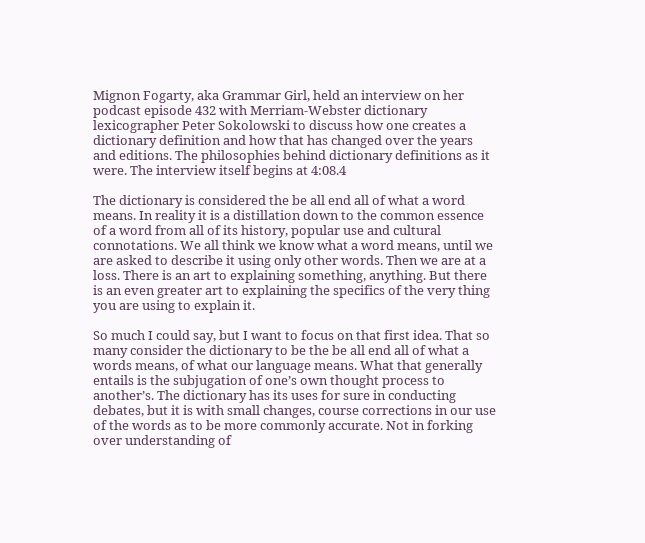Mignon Fogarty, aka Grammar Girl, held an interview on her podcast episode 432 with Merriam-Webster dictionary lexicographer Peter Sokolowski to discuss how one creates a dictionary definition and how that has changed over the years and editions. The philosophies behind dictionary definitions as it were. The interview itself begins at 4:08.4

The dictionary is considered the be all end all of what a word means. In reality it is a distillation down to the common essence of a word from all of its history, popular use and cultural connotations. We all think we know what a word means, until we are asked to describe it using only other words. Then we are at a loss. There is an art to explaining something, anything. But there is an even greater art to explaining the specifics of the very thing you are using to explain it.

So much I could say, but I want to focus on that first idea. That so many consider the dictionary to be the be all end all of what a words means, of what our language means. What that generally entails is the subjugation of one’s own thought process to another’s. The dictionary has its uses for sure in conducting debates, but it is with small changes, course corrections in our use of the words as to be more commonly accurate. Not in forking over understanding of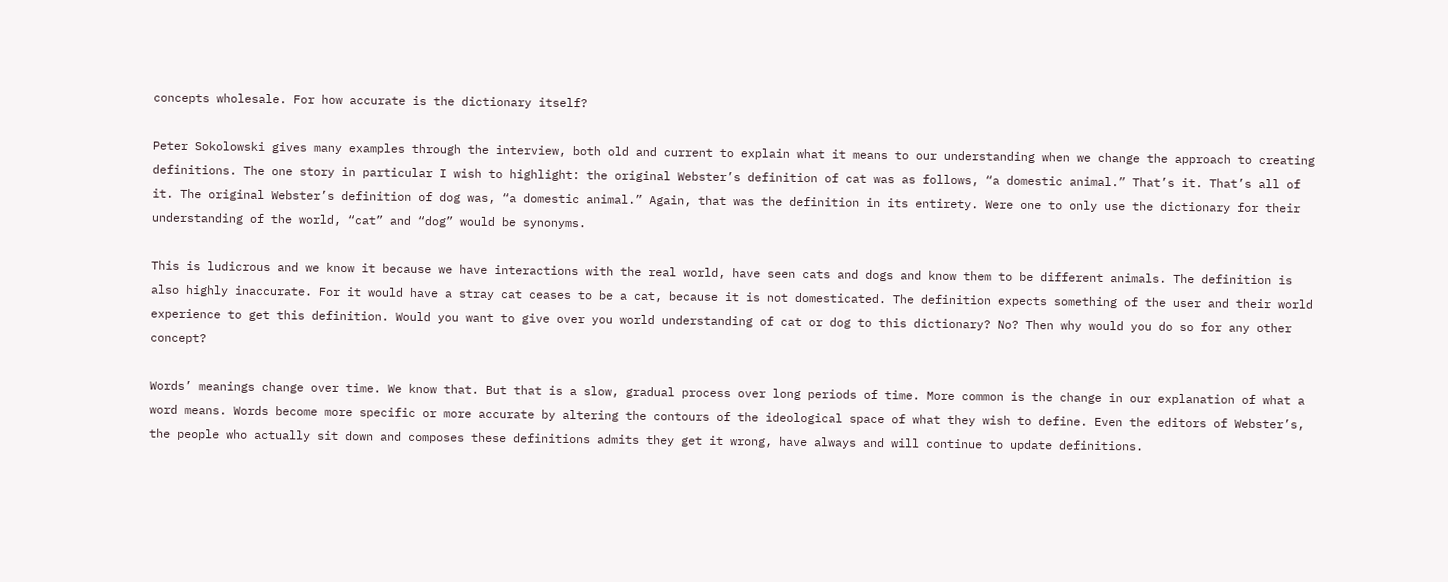concepts wholesale. For how accurate is the dictionary itself?

Peter Sokolowski gives many examples through the interview, both old and current to explain what it means to our understanding when we change the approach to creating definitions. The one story in particular I wish to highlight: the original Webster’s definition of cat was as follows, “a domestic animal.” That’s it. That’s all of it. The original Webster’s definition of dog was, “a domestic animal.” Again, that was the definition in its entirety. Were one to only use the dictionary for their understanding of the world, “cat” and “dog” would be synonyms.

This is ludicrous and we know it because we have interactions with the real world, have seen cats and dogs and know them to be different animals. The definition is also highly inaccurate. For it would have a stray cat ceases to be a cat, because it is not domesticated. The definition expects something of the user and their world experience to get this definition. Would you want to give over you world understanding of cat or dog to this dictionary? No? Then why would you do so for any other concept?

Words’ meanings change over time. We know that. But that is a slow, gradual process over long periods of time. More common is the change in our explanation of what a word means. Words become more specific or more accurate by altering the contours of the ideological space of what they wish to define. Even the editors of Webster’s, the people who actually sit down and composes these definitions admits they get it wrong, have always and will continue to update definitions.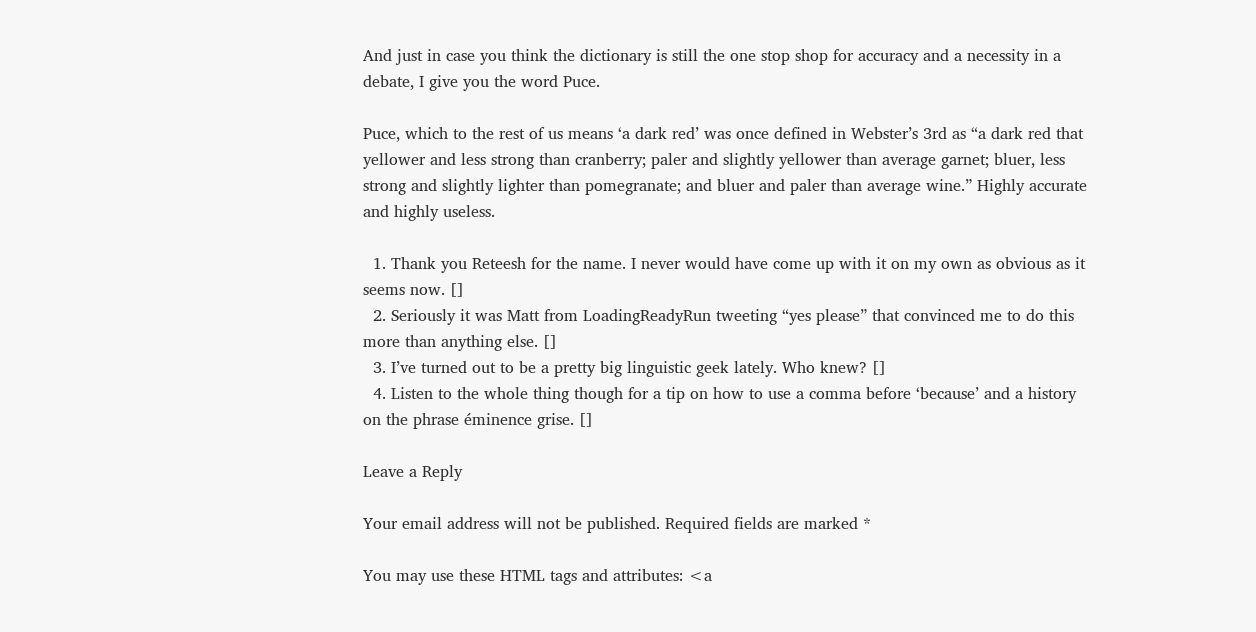And just in case you think the dictionary is still the one stop shop for accuracy and a necessity in a debate, I give you the word Puce.

Puce, which to the rest of us means ‘a dark red’ was once defined in Webster’s 3rd as “a dark red that yellower and less strong than cranberry; paler and slightly yellower than average garnet; bluer, less strong and slightly lighter than pomegranate; and bluer and paler than average wine.” Highly accurate and highly useless.

  1. Thank you Reteesh for the name. I never would have come up with it on my own as obvious as it seems now. []
  2. Seriously it was Matt from LoadingReadyRun tweeting “yes please” that convinced me to do this more than anything else. []
  3. I’ve turned out to be a pretty big linguistic geek lately. Who knew? []
  4. Listen to the whole thing though for a tip on how to use a comma before ‘because’ and a history on the phrase éminence grise. []

Leave a Reply

Your email address will not be published. Required fields are marked *

You may use these HTML tags and attributes: <a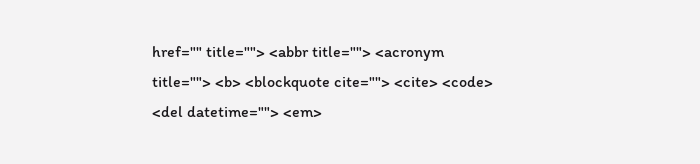href="" title=""> <abbr title=""> <acronym title=""> <b> <blockquote cite=""> <cite> <code> <del datetime=""> <em>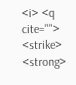<i> <q cite=""> <strike> <strong>